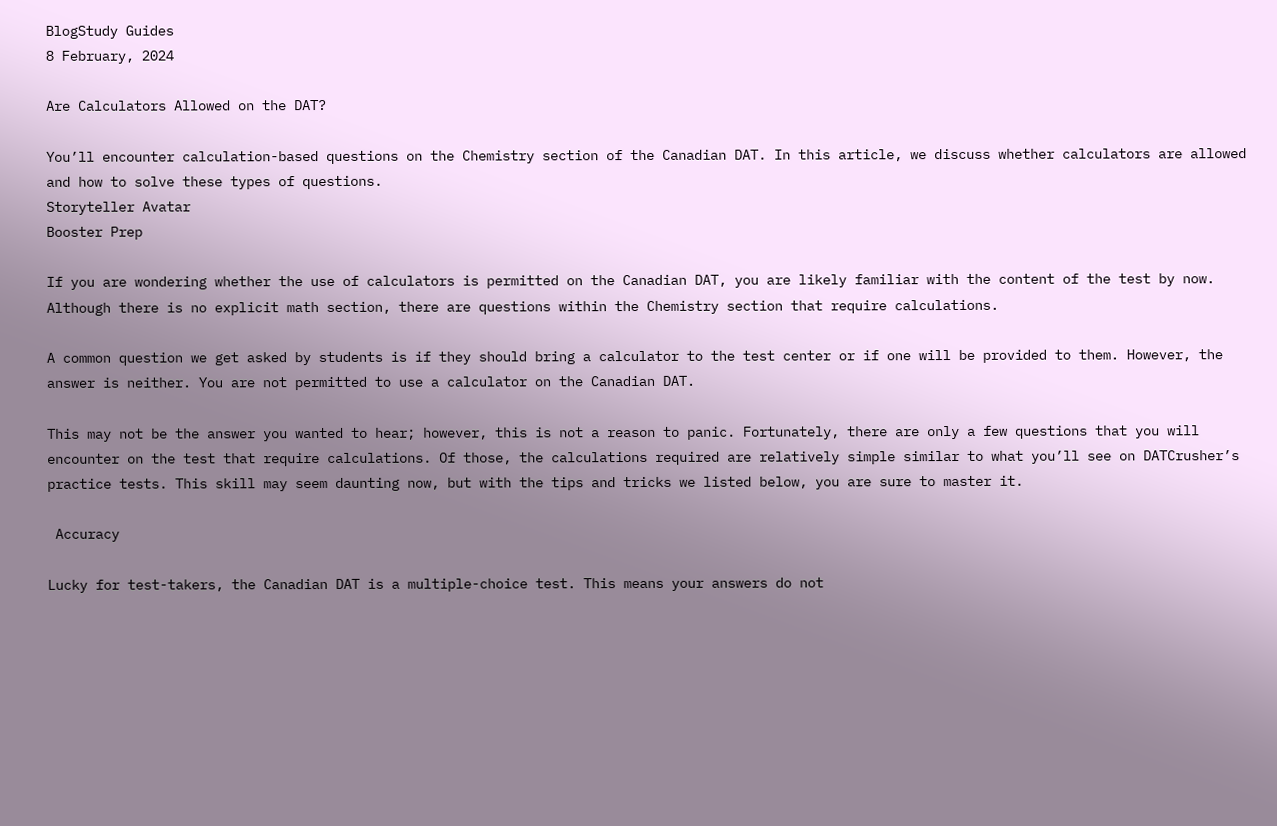BlogStudy Guides
8 February, 2024

Are Calculators Allowed on the DAT?

You’ll encounter calculation-based questions on the Chemistry section of the Canadian DAT. In this article, we discuss whether calculators are allowed and how to solve these types of questions.
Storyteller Avatar
Booster Prep

If you are wondering whether the use of calculators is permitted on the Canadian DAT, you are likely familiar with the content of the test by now. Although there is no explicit math section, there are questions within the Chemistry section that require calculations.

A common question we get asked by students is if they should bring a calculator to the test center or if one will be provided to them. However, the answer is neither. You are not permitted to use a calculator on the Canadian DAT.

This may not be the answer you wanted to hear; however, this is not a reason to panic. Fortunately, there are only a few questions that you will encounter on the test that require calculations. Of those, the calculations required are relatively simple similar to what you’ll see on DATCrusher’s practice tests. This skill may seem daunting now, but with the tips and tricks we listed below, you are sure to master it.

 Accuracy

Lucky for test-takers, the Canadian DAT is a multiple-choice test. This means your answers do not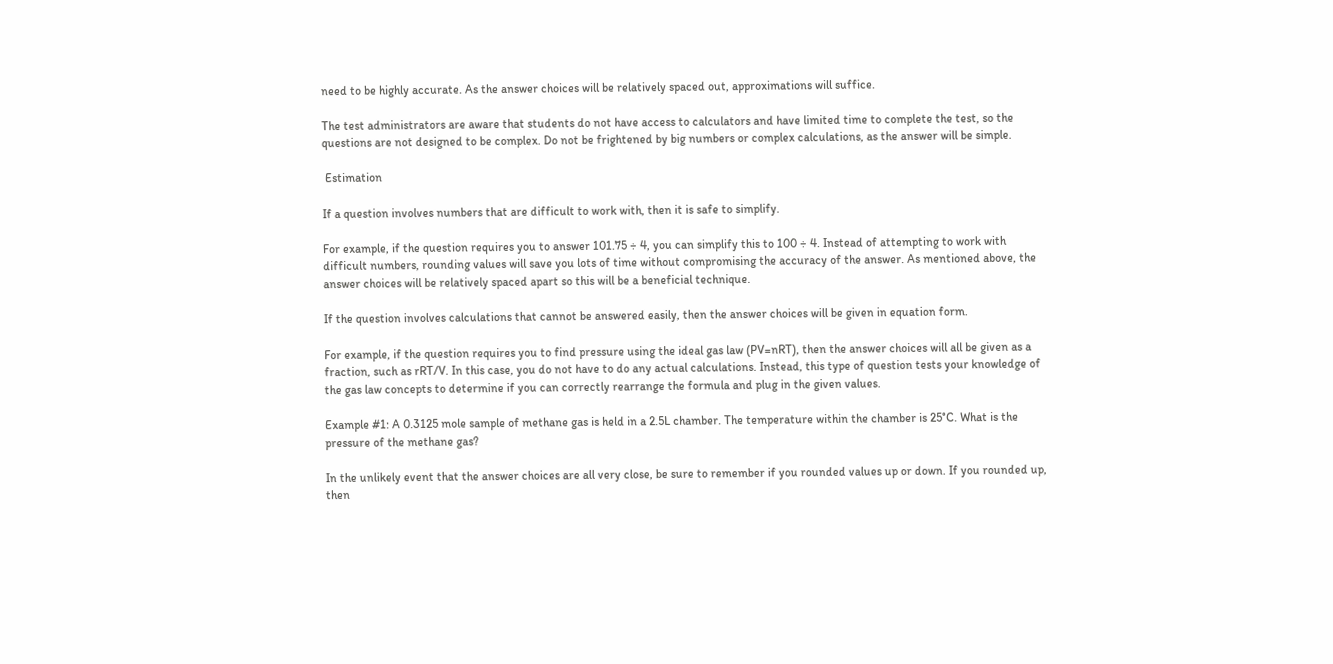need to be highly accurate. As the answer choices will be relatively spaced out, approximations will suffice.

The test administrators are aware that students do not have access to calculators and have limited time to complete the test, so the questions are not designed to be complex. Do not be frightened by big numbers or complex calculations, as the answer will be simple.

 Estimation

If a question involves numbers that are difficult to work with, then it is safe to simplify.

For example, if the question requires you to answer 101.75 ÷ 4, you can simplify this to 100 ÷ 4. Instead of attempting to work with difficult numbers, rounding values will save you lots of time without compromising the accuracy of the answer. As mentioned above, the answer choices will be relatively spaced apart so this will be a beneficial technique.

If the question involves calculations that cannot be answered easily, then the answer choices will be given in equation form.

For example, if the question requires you to find pressure using the ideal gas law (PV=nRT), then the answer choices will all be given as a fraction, such as rRT/V. In this case, you do not have to do any actual calculations. Instead, this type of question tests your knowledge of the gas law concepts to determine if you can correctly rearrange the formula and plug in the given values.

Example #1: A 0.3125 mole sample of methane gas is held in a 2.5L chamber. The temperature within the chamber is 25°C. What is the pressure of the methane gas?

In the unlikely event that the answer choices are all very close, be sure to remember if you rounded values up or down. If you rounded up, then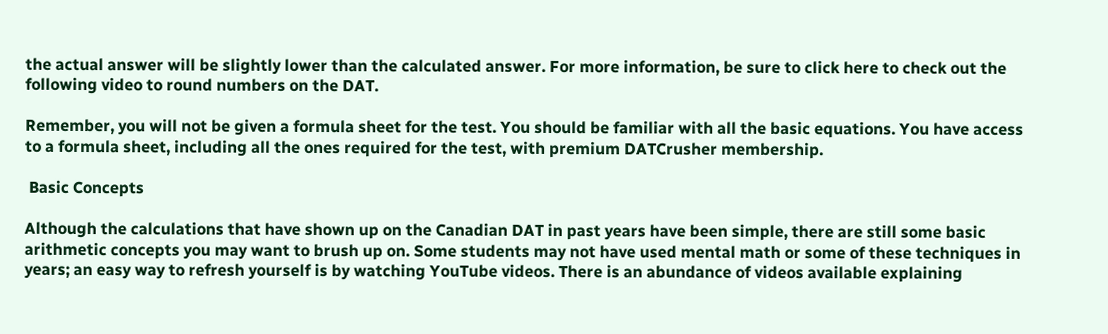the actual answer will be slightly lower than the calculated answer. For more information, be sure to click here to check out the following video to round numbers on the DAT.

Remember, you will not be given a formula sheet for the test. You should be familiar with all the basic equations. You have access to a formula sheet, including all the ones required for the test, with premium DATCrusher membership.

 Basic Concepts

Although the calculations that have shown up on the Canadian DAT in past years have been simple, there are still some basic arithmetic concepts you may want to brush up on. Some students may not have used mental math or some of these techniques in years; an easy way to refresh yourself is by watching YouTube videos. There is an abundance of videos available explaining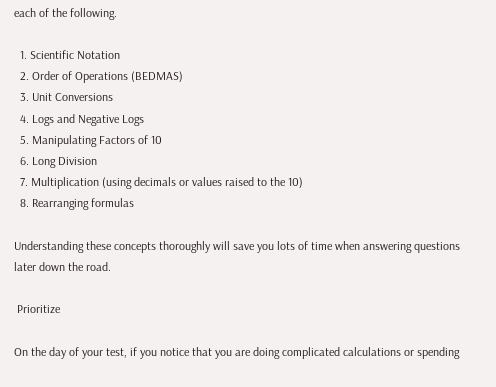each of the following.

  1. Scientific Notation
  2. Order of Operations (BEDMAS)
  3. Unit Conversions
  4. Logs and Negative Logs
  5. Manipulating Factors of 10
  6. Long Division
  7. Multiplication (using decimals or values raised to the 10)
  8. Rearranging formulas

Understanding these concepts thoroughly will save you lots of time when answering questions later down the road.

 Prioritize

On the day of your test, if you notice that you are doing complicated calculations or spending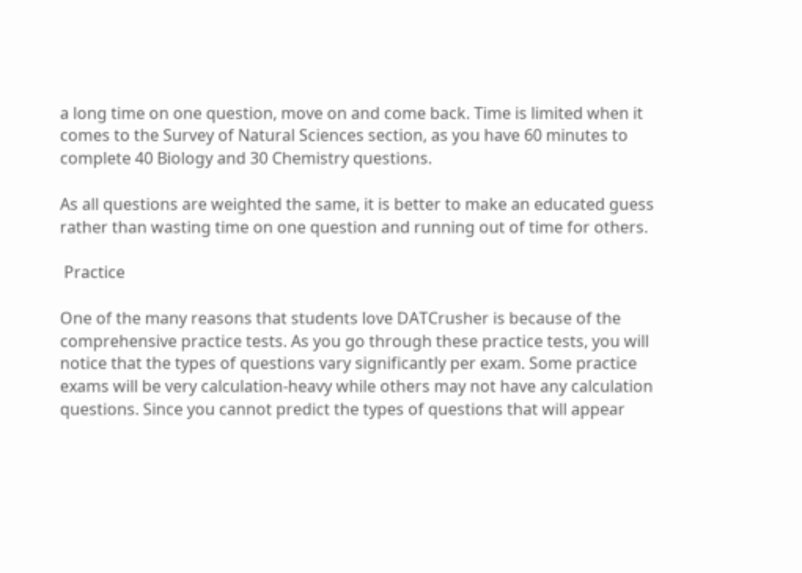a long time on one question, move on and come back. Time is limited when it comes to the Survey of Natural Sciences section, as you have 60 minutes to complete 40 Biology and 30 Chemistry questions.

As all questions are weighted the same, it is better to make an educated guess rather than wasting time on one question and running out of time for others.

 Practice

One of the many reasons that students love DATCrusher is because of the comprehensive practice tests. As you go through these practice tests, you will notice that the types of questions vary significantly per exam. Some practice exams will be very calculation-heavy while others may not have any calculation questions. Since you cannot predict the types of questions that will appear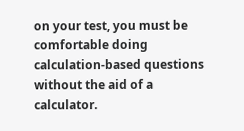on your test, you must be comfortable doing calculation-based questions without the aid of a calculator.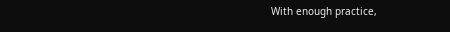With enough practice,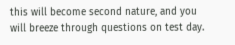this will become second nature, and you will breeze through questions on test day.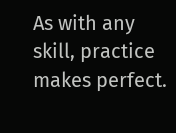As with any skill, practice makes perfect.